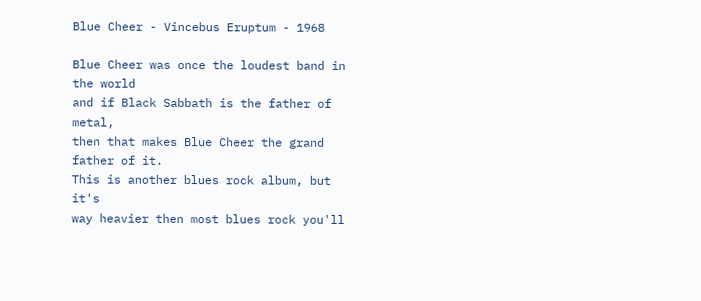Blue Cheer - Vincebus Eruptum - 1968

Blue Cheer was once the loudest band in the world
and if Black Sabbath is the father of metal,
then that makes Blue Cheer the grand father of it.
This is another blues rock album, but it's
way heavier then most blues rock you'll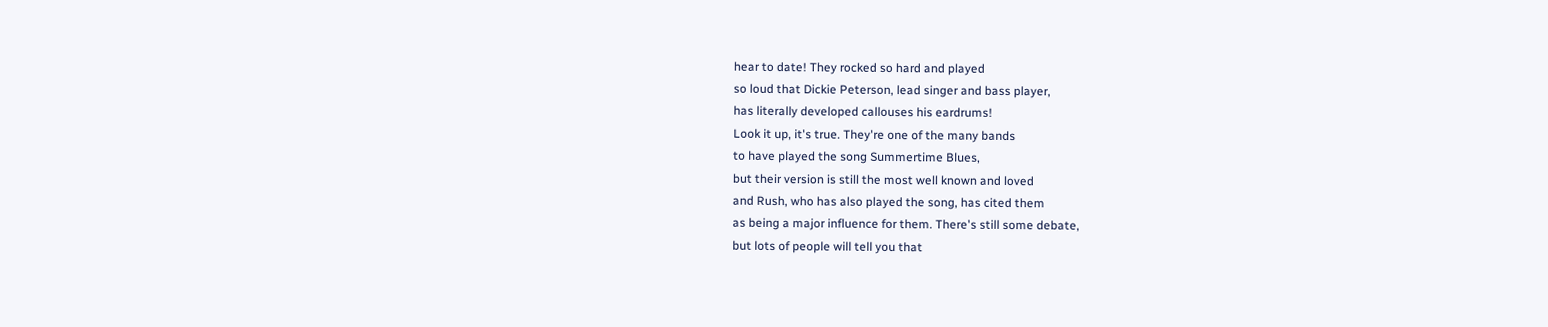hear to date! They rocked so hard and played
so loud that Dickie Peterson, lead singer and bass player,
has literally developed callouses his eardrums!
Look it up, it's true. They're one of the many bands
to have played the song Summertime Blues,
but their version is still the most well known and loved
and Rush, who has also played the song, has cited them
as being a major influence for them. There's still some debate,
but lots of people will tell you that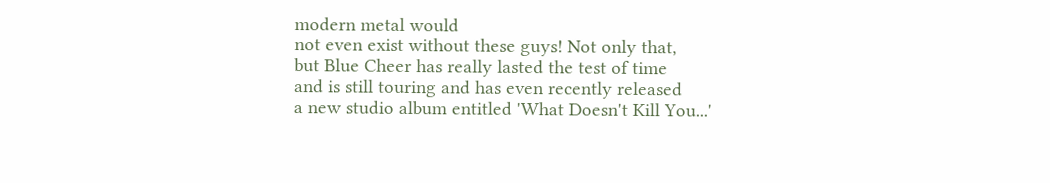modern metal would
not even exist without these guys! Not only that,
but Blue Cheer has really lasted the test of time
and is still touring and has even recently released
a new studio album entitled 'What Doesn't Kill You...'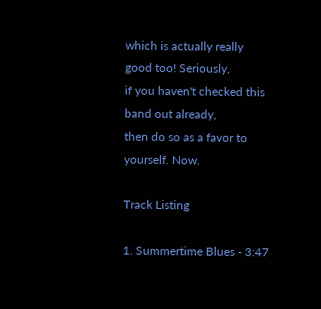which is actually really good too! Seriously,
if you haven't checked this band out already,
then do so as a favor to yourself. Now.

Track Listing

1. Summertime Blues - 3:47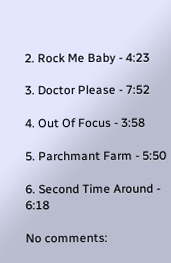2. Rock Me Baby - 4:23

3. Doctor Please - 7:52

4. Out Of Focus - 3:58

5. Parchmant Farm - 5:50

6. Second Time Around - 6:18

No comments: